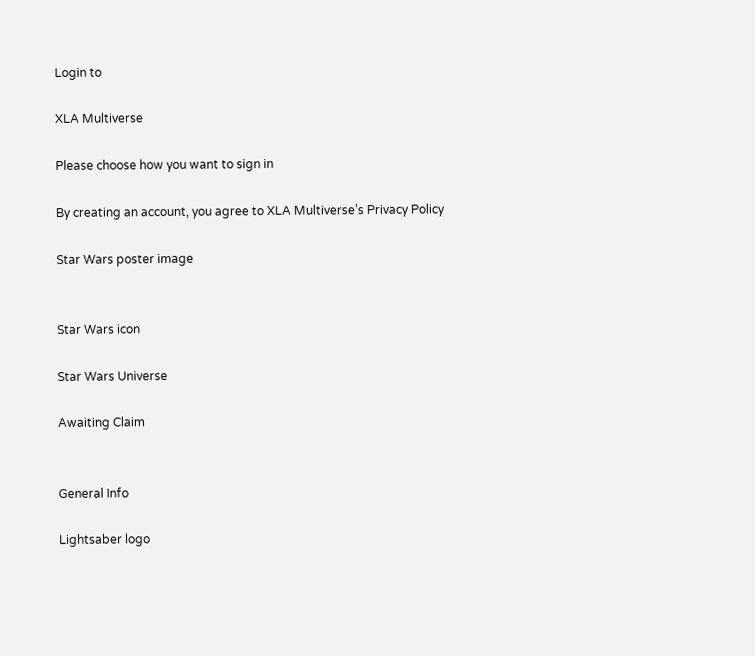Login to

XLA Multiverse

Please choose how you want to sign in

By creating an account, you agree to XLA Multiverse’s Privacy Policy

Star Wars poster image


Star Wars icon

Star Wars Universe

Awaiting Claim


General Info

Lightsaber logo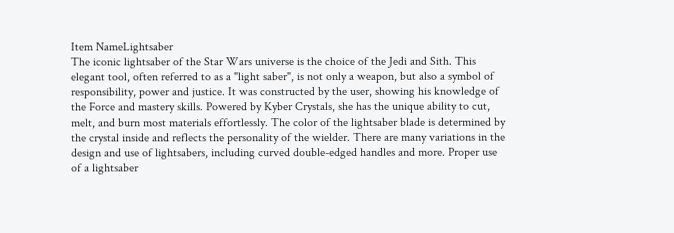Item NameLightsaber
The iconic lightsaber of the Star Wars universe is the choice of the Jedi and Sith. This elegant tool, often referred to as a "light saber", is not only a weapon, but also a symbol of responsibility, power and justice. It was constructed by the user, showing his knowledge of the Force and mastery skills. Powered by Kyber Crystals, she has the unique ability to cut, melt, and burn most materials effortlessly. The color of the lightsaber blade is determined by the crystal inside and reflects the personality of the wielder. There are many variations in the design and use of lightsabers, including curved double-edged handles and more. Proper use of a lightsaber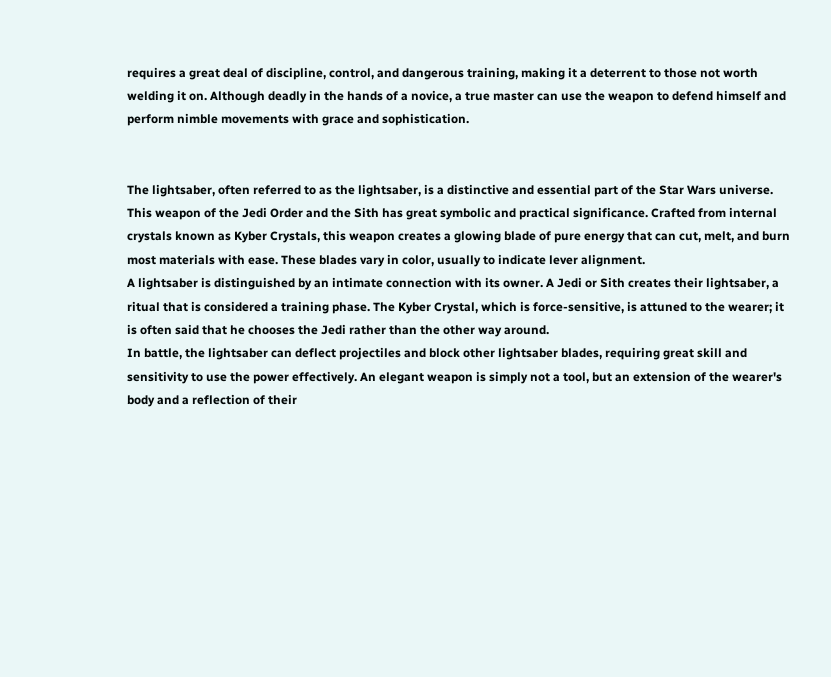requires a great deal of discipline, control, and dangerous training, making it a deterrent to those not worth welding it on. Although deadly in the hands of a novice, a true master can use the weapon to defend himself and perform nimble movements with grace and sophistication.


The lightsaber, often referred to as the lightsaber, is a distinctive and essential part of the Star Wars universe. This weapon of the Jedi Order and the Sith has great symbolic and practical significance. Crafted from internal crystals known as Kyber Crystals, this weapon creates a glowing blade of pure energy that can cut, melt, and burn most materials with ease. These blades vary in color, usually to indicate lever alignment.
A lightsaber is distinguished by an intimate connection with its owner. A Jedi or Sith creates their lightsaber, a ritual that is considered a training phase. The Kyber Crystal, which is force-sensitive, is attuned to the wearer; it is often said that he chooses the Jedi rather than the other way around.
In battle, the lightsaber can deflect projectiles and block other lightsaber blades, requiring great skill and sensitivity to use the power effectively. An elegant weapon is simply not a tool, but an extension of the wearer's body and a reflection of their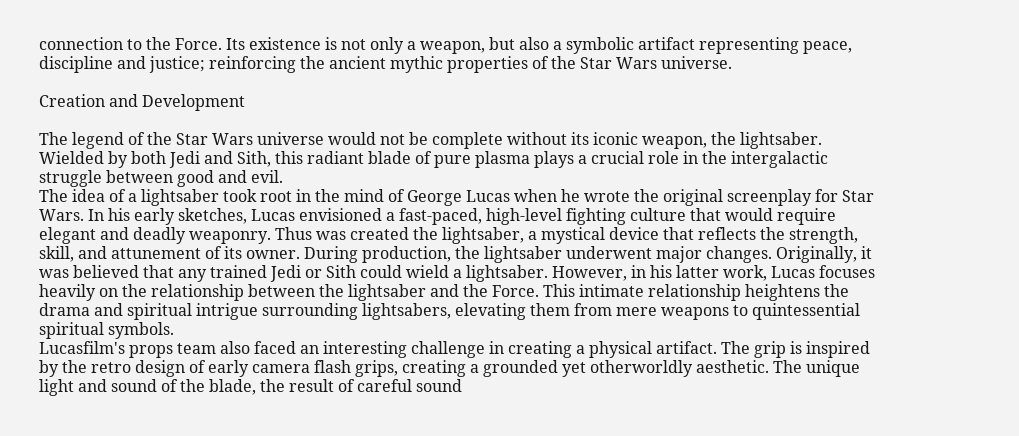connection to the Force. Its existence is not only a weapon, but also a symbolic artifact representing peace, discipline and justice; reinforcing the ancient mythic properties of the Star Wars universe.

Creation and Development

The legend of the Star Wars universe would not be complete without its iconic weapon, the lightsaber. Wielded by both Jedi and Sith, this radiant blade of pure plasma plays a crucial role in the intergalactic struggle between good and evil.
The idea of a lightsaber took root in the mind of George Lucas when he wrote the original screenplay for Star Wars. In his early sketches, Lucas envisioned a fast-paced, high-level fighting culture that would require elegant and deadly weaponry. Thus was created the lightsaber, a mystical device that reflects the strength, skill, and attunement of its owner. During production, the lightsaber underwent major changes. Originally, it was believed that any trained Jedi or Sith could wield a lightsaber. However, in his latter work, Lucas focuses heavily on the relationship between the lightsaber and the Force. This intimate relationship heightens the drama and spiritual intrigue surrounding lightsabers, elevating them from mere weapons to quintessential spiritual symbols.
Lucasfilm's props team also faced an interesting challenge in creating a physical artifact. The grip is inspired by the retro design of early camera flash grips, creating a grounded yet otherworldly aesthetic. The unique light and sound of the blade, the result of careful sound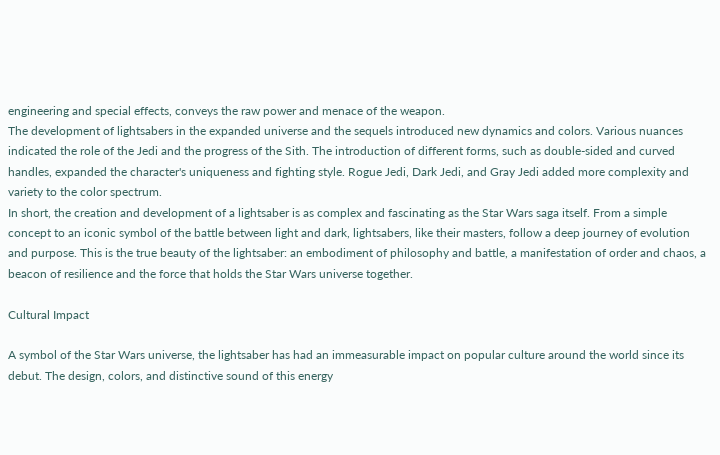engineering and special effects, conveys the raw power and menace of the weapon.
The development of lightsabers in the expanded universe and the sequels introduced new dynamics and colors. Various nuances indicated the role of the Jedi and the progress of the Sith. The introduction of different forms, such as double-sided and curved handles, expanded the character's uniqueness and fighting style. Rogue Jedi, Dark Jedi, and Gray Jedi added more complexity and variety to the color spectrum.
In short, the creation and development of a lightsaber is as complex and fascinating as the Star Wars saga itself. From a simple concept to an iconic symbol of the battle between light and dark, lightsabers, like their masters, follow a deep journey of evolution and purpose. This is the true beauty of the lightsaber: an embodiment of philosophy and battle, a manifestation of order and chaos, a beacon of resilience and the force that holds the Star Wars universe together.

Cultural Impact

A symbol of the Star Wars universe, the lightsaber has had an immeasurable impact on popular culture around the world since its debut. The design, colors, and distinctive sound of this energy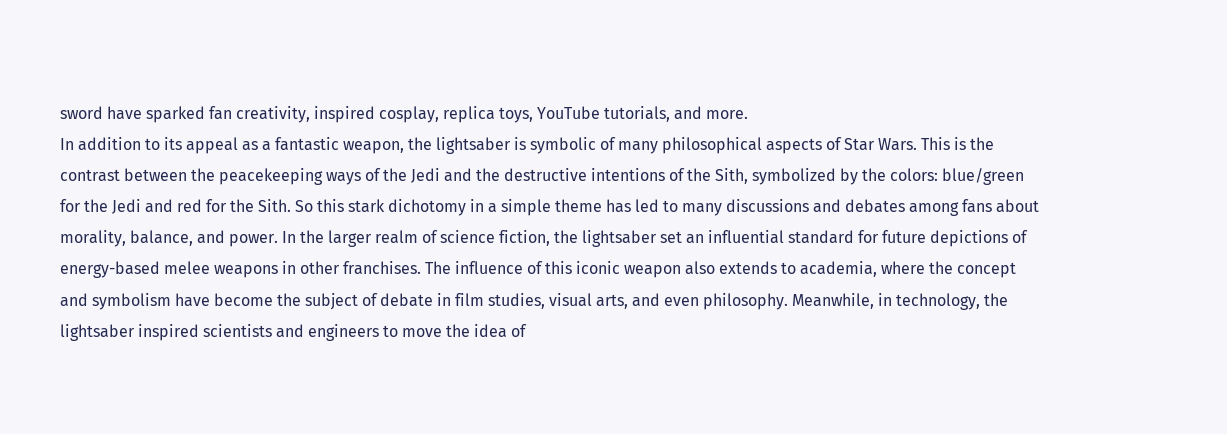sword have sparked fan creativity, inspired cosplay, replica toys, YouTube tutorials, and more.
In addition to its appeal as a fantastic weapon, the lightsaber is symbolic of many philosophical aspects of Star Wars. This is the contrast between the peacekeeping ways of the Jedi and the destructive intentions of the Sith, symbolized by the colors: blue/green for the Jedi and red for the Sith. So this stark dichotomy in a simple theme has led to many discussions and debates among fans about morality, balance, and power. In the larger realm of science fiction, the lightsaber set an influential standard for future depictions of energy-based melee weapons in other franchises. The influence of this iconic weapon also extends to academia, where the concept and symbolism have become the subject of debate in film studies, visual arts, and even philosophy. Meanwhile, in technology, the lightsaber inspired scientists and engineers to move the idea of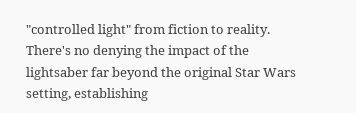"controlled light" from fiction to reality.
There's no denying the impact of the lightsaber far beyond the original Star Wars setting, establishing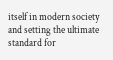itself in modern society and setting the ultimate standard for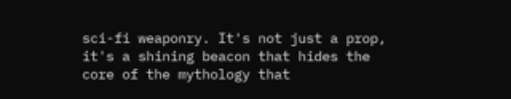sci-fi weaponry. It's not just a prop, it's a shining beacon that hides the core of the mythology that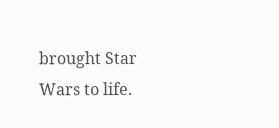brought Star Wars to life.